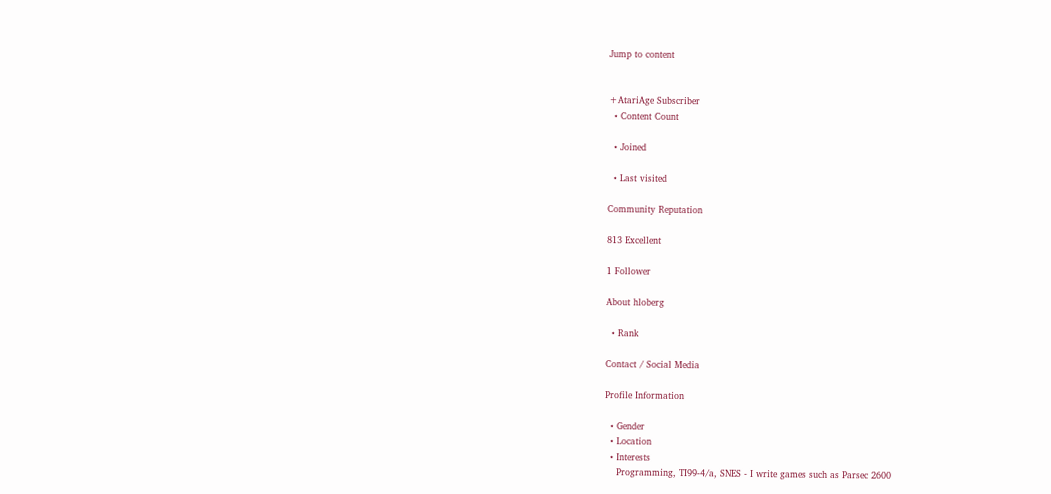Jump to content


+AtariAge Subscriber
  • Content Count

  • Joined

  • Last visited

Community Reputation

813 Excellent

1 Follower

About hloberg

  • Rank

Contact / Social Media

Profile Information

  • Gender
  • Location
  • Interests
    Programming, TI99-4/a, SNES - I write games such as Parsec 2600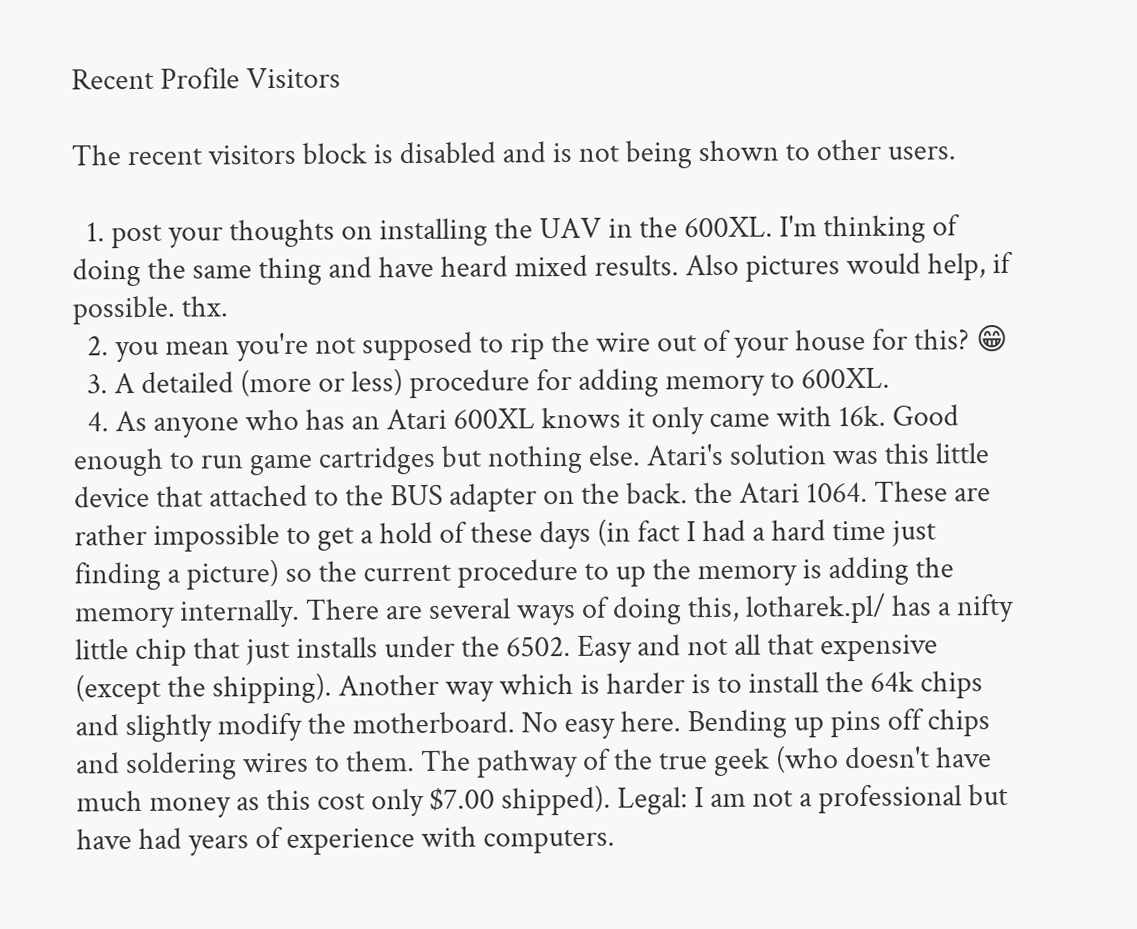Recent Profile Visitors

The recent visitors block is disabled and is not being shown to other users.

  1. post your thoughts on installing the UAV in the 600XL. I'm thinking of doing the same thing and have heard mixed results. Also pictures would help, if possible. thx.
  2. you mean you're not supposed to rip the wire out of your house for this? 😁
  3. A detailed (more or less) procedure for adding memory to 600XL.
  4. As anyone who has an Atari 600XL knows it only came with 16k. Good enough to run game cartridges but nothing else. Atari's solution was this little device that attached to the BUS adapter on the back. the Atari 1064. These are rather impossible to get a hold of these days (in fact I had a hard time just finding a picture) so the current procedure to up the memory is adding the memory internally. There are several ways of doing this, lotharek.pl/ has a nifty little chip that just installs under the 6502. Easy and not all that expensive (except the shipping). Another way which is harder is to install the 64k chips and slightly modify the motherboard. No easy here. Bending up pins off chips and soldering wires to them. The pathway of the true geek (who doesn't have much money as this cost only $7.00 shipped). Legal: I am not a professional but have had years of experience with computers.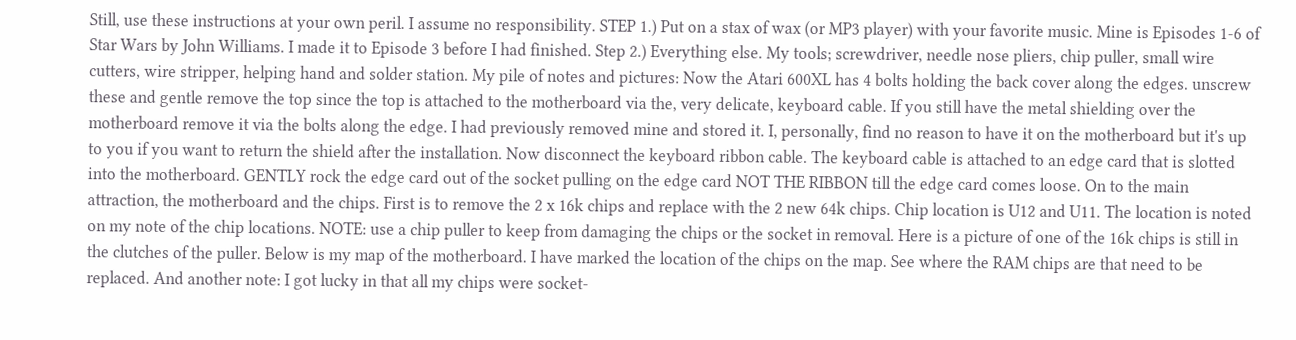Still, use these instructions at your own peril. I assume no responsibility. STEP 1.) Put on a stax of wax (or MP3 player) with your favorite music. Mine is Episodes 1-6 of Star Wars by John Williams. I made it to Episode 3 before I had finished. Step 2.) Everything else. My tools; screwdriver, needle nose pliers, chip puller, small wire cutters, wire stripper, helping hand and solder station. My pile of notes and pictures: Now the Atari 600XL has 4 bolts holding the back cover along the edges. unscrew these and gentle remove the top since the top is attached to the motherboard via the, very delicate, keyboard cable. If you still have the metal shielding over the motherboard remove it via the bolts along the edge. I had previously removed mine and stored it. I, personally, find no reason to have it on the motherboard but it's up to you if you want to return the shield after the installation. Now disconnect the keyboard ribbon cable. The keyboard cable is attached to an edge card that is slotted into the motherboard. GENTLY rock the edge card out of the socket pulling on the edge card NOT THE RIBBON till the edge card comes loose. On to the main attraction, the motherboard and the chips. First is to remove the 2 x 16k chips and replace with the 2 new 64k chips. Chip location is U12 and U11. The location is noted on my note of the chip locations. NOTE: use a chip puller to keep from damaging the chips or the socket in removal. Here is a picture of one of the 16k chips is still in the clutches of the puller. Below is my map of the motherboard. I have marked the location of the chips on the map. See where the RAM chips are that need to be replaced. And another note: I got lucky in that all my chips were socket-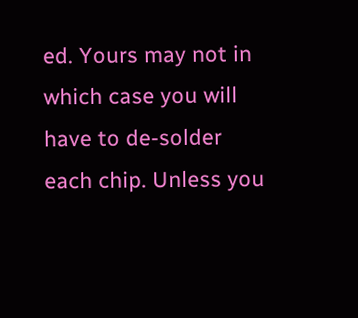ed. Yours may not in which case you will have to de-solder each chip. Unless you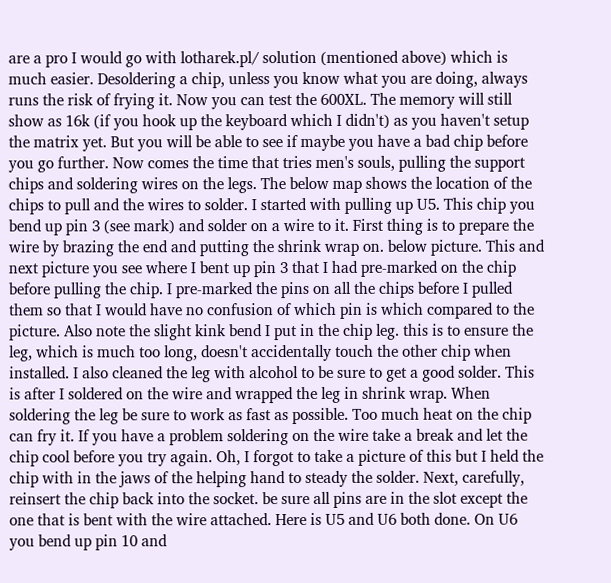are a pro I would go with lotharek.pl/ solution (mentioned above) which is much easier. Desoldering a chip, unless you know what you are doing, always runs the risk of frying it. Now you can test the 600XL. The memory will still show as 16k (if you hook up the keyboard which I didn't) as you haven't setup the matrix yet. But you will be able to see if maybe you have a bad chip before you go further. Now comes the time that tries men's souls, pulling the support chips and soldering wires on the legs. The below map shows the location of the chips to pull and the wires to solder. I started with pulling up U5. This chip you bend up pin 3 (see mark) and solder on a wire to it. First thing is to prepare the wire by brazing the end and putting the shrink wrap on. below picture. This and next picture you see where I bent up pin 3 that I had pre-marked on the chip before pulling the chip. I pre-marked the pins on all the chips before I pulled them so that I would have no confusion of which pin is which compared to the picture. Also note the slight kink bend I put in the chip leg. this is to ensure the leg, which is much too long, doesn't accidentally touch the other chip when installed. I also cleaned the leg with alcohol to be sure to get a good solder. This is after I soldered on the wire and wrapped the leg in shrink wrap. When soldering the leg be sure to work as fast as possible. Too much heat on the chip can fry it. If you have a problem soldering on the wire take a break and let the chip cool before you try again. Oh, I forgot to take a picture of this but I held the chip with in the jaws of the helping hand to steady the solder. Next, carefully, reinsert the chip back into the socket. be sure all pins are in the slot except the one that is bent with the wire attached. Here is U5 and U6 both done. On U6 you bend up pin 10 and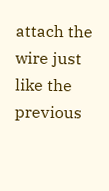attach the wire just like the previous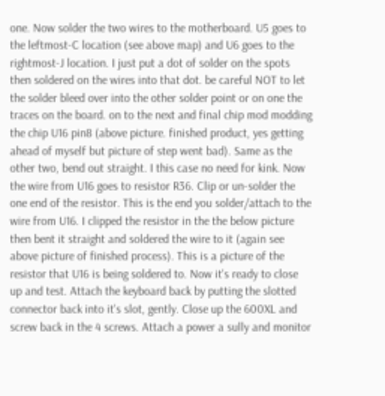one. Now solder the two wires to the motherboard. U5 goes to the leftmost-C location (see above map) and U6 goes to the rightmost-J location. I just put a dot of solder on the spots then soldered on the wires into that dot. be careful NOT to let the solder bleed over into the other solder point or on one the traces on the board. on to the next and final chip mod modding the chip U16 pin8 (above picture. finished product, yes getting ahead of myself but picture of step went bad). Same as the other two, bend out straight. I this case no need for kink. Now the wire from U16 goes to resistor R36. Clip or un-solder the one end of the resistor. This is the end you solder/attach to the wire from U16. I clipped the resistor in the the below picture then bent it straight and soldered the wire to it (again see above picture of finished process). This is a picture of the resistor that U16 is being soldered to. Now it's ready to close up and test. Attach the keyboard back by putting the slotted connector back into it's slot, gently. Close up the 600XL and screw back in the 4 screws. Attach a power a sully and monitor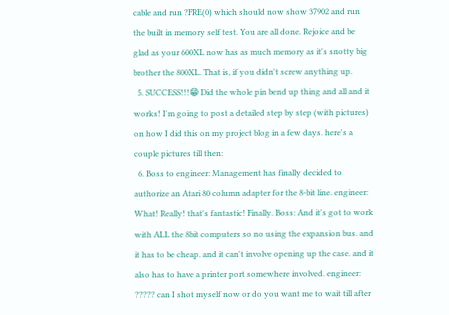cable and run ?FRE(0) which should now show 37902 and run the built in memory self test. You are all done. Rejoice and be glad as your 600XL now has as much memory as it's snotty big brother the 800XL. That is, if you didn't screw anything up.
  5. SUCCESS!!!😁 Did the whole pin bend up thing and all and it works! I'm going to post a detailed step by step (with pictures) on how I did this on my project blog in a few days. here's a couple pictures till then:
  6. Boss to engineer: Management has finally decided to authorize an Atari 80 column adapter for the 8-bit line. engineer: What! Really! that's fantastic! Finally. Boss: And it's got to work with ALL the 8bit computers so no using the expansion bus. and it has to be cheap. and it can't involve opening up the case. and it also has to have a printer port somewhere involved. engineer: ????? can I shot myself now or do you want me to wait till after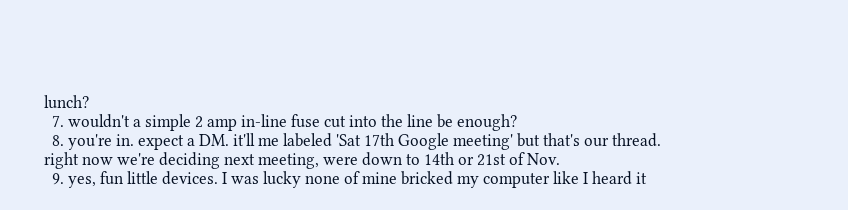lunch?
  7. wouldn't a simple 2 amp in-line fuse cut into the line be enough?
  8. you're in. expect a DM. it'll me labeled 'Sat 17th Google meeting' but that's our thread. right now we're deciding next meeting, were down to 14th or 21st of Nov.
  9. yes, fun little devices. I was lucky none of mine bricked my computer like I heard it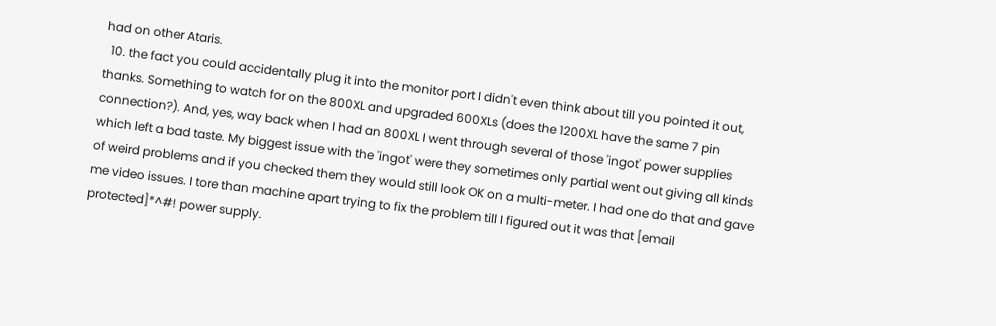had on other Ataris.
  10. the fact you could accidentally plug it into the monitor port I didn't even think about till you pointed it out, thanks. Something to watch for on the 800XL and upgraded 600XLs (does the 1200XL have the same 7 pin connection?). And, yes, way back when I had an 800XL I went through several of those 'ingot' power supplies which left a bad taste. My biggest issue with the 'ingot' were they sometimes only partial went out giving all kinds of weird problems and if you checked them they would still look OK on a multi-meter. I had one do that and gave me video issues. I tore than machine apart trying to fix the problem till I figured out it was that [email protected]*^#! power supply.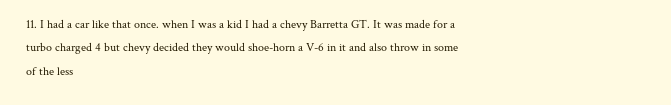11. I had a car like that once. when I was a kid I had a chevy Barretta GT. It was made for a turbo charged 4 but chevy decided they would shoe-horn a V-6 in it and also throw in some of the less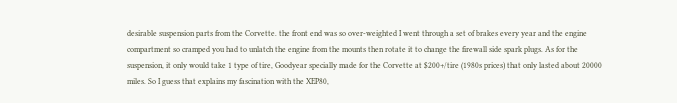desirable suspension parts from the Corvette. the front end was so over-weighted I went through a set of brakes every year and the engine compartment so cramped you had to unlatch the engine from the mounts then rotate it to change the firewall side spark plugs. As for the suspension, it only would take 1 type of tire, Goodyear specially made for the Corvette at $200+/tire (1980s prices) that only lasted about 20000 miles. So I guess that explains my fascination with the XEP80,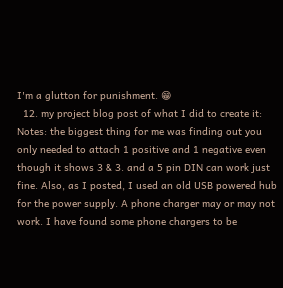I'm a glutton for punishment. 😁
  12. my project blog post of what I did to create it: Notes: the biggest thing for me was finding out you only needed to attach 1 positive and 1 negative even though it shows 3 & 3. and a 5 pin DIN can work just fine. Also, as I posted, I used an old USB powered hub for the power supply. A phone charger may or may not work. I have found some phone chargers to be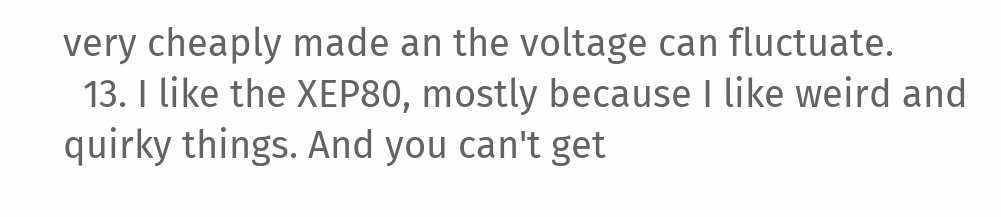very cheaply made an the voltage can fluctuate.
  13. I like the XEP80, mostly because I like weird and quirky things. And you can't get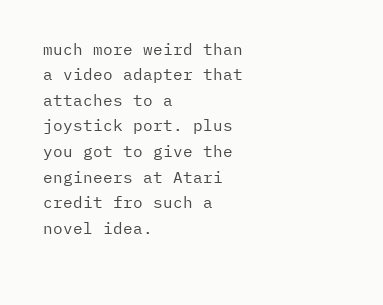much more weird than a video adapter that attaches to a joystick port. plus you got to give the engineers at Atari credit fro such a novel idea.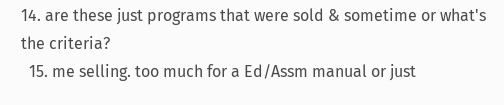14. are these just programs that were sold & sometime or what's the criteria?
  15. me selling. too much for a Ed/Assm manual or just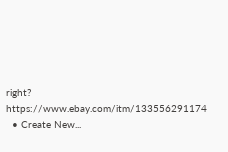right? https://www.ebay.com/itm/133556291174
  • Create New...